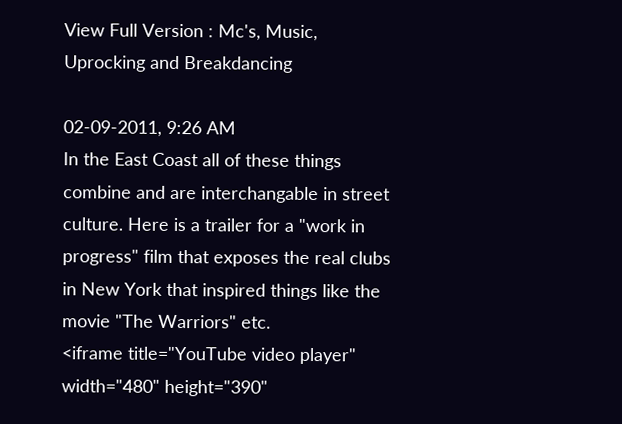View Full Version : Mc's, Music, Uprocking and Breakdancing

02-09-2011, 9:26 AM
In the East Coast all of these things combine and are interchangable in street culture. Here is a trailer for a "work in progress" film that exposes the real clubs in New York that inspired things like the movie "The Warriors" etc.
<iframe title="YouTube video player" width="480" height="390"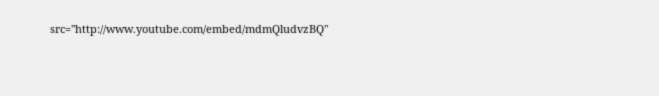src="http://www.youtube.com/embed/mdmQludvzBQ"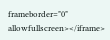frameborder="0" allowfullscreen></iframe>